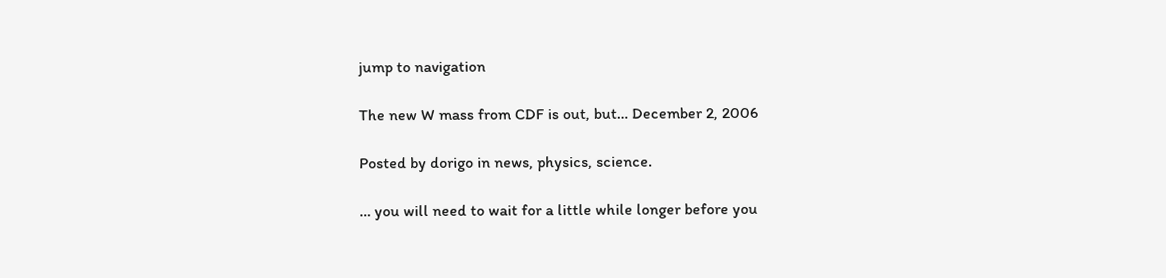jump to navigation

The new W mass from CDF is out, but… December 2, 2006

Posted by dorigo in news, physics, science.

… you will need to wait for a little while longer before you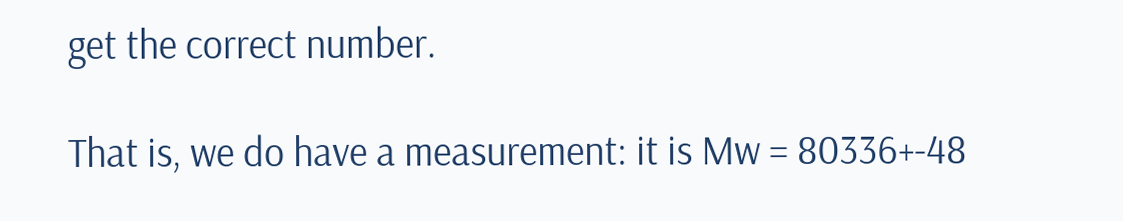get the correct number.

That is, we do have a measurement: it is Mw = 80336+-48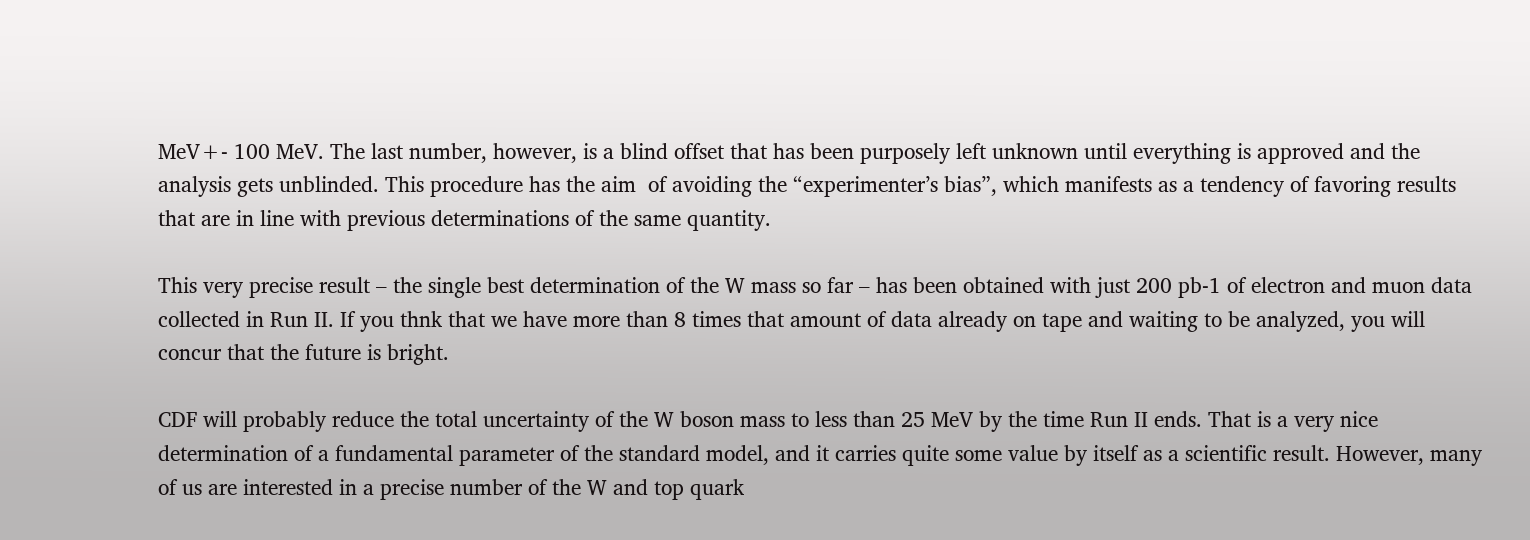MeV+- 100 MeV. The last number, however, is a blind offset that has been purposely left unknown until everything is approved and the analysis gets unblinded. This procedure has the aim  of avoiding the “experimenter’s bias”, which manifests as a tendency of favoring results that are in line with previous determinations of the same quantity.

This very precise result – the single best determination of the W mass so far – has been obtained with just 200 pb-1 of electron and muon data collected in Run II. If you thnk that we have more than 8 times that amount of data already on tape and waiting to be analyzed, you will concur that the future is bright.

CDF will probably reduce the total uncertainty of the W boson mass to less than 25 MeV by the time Run II ends. That is a very nice determination of a fundamental parameter of the standard model, and it carries quite some value by itself as a scientific result. However, many of us are interested in a precise number of the W and top quark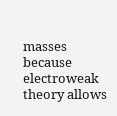masses because electroweak theory allows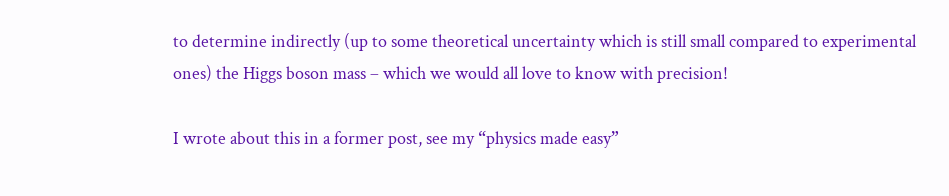to determine indirectly (up to some theoretical uncertainty which is still small compared to experimental ones) the Higgs boson mass – which we would all love to know with precision!

I wrote about this in a former post, see my “physics made easy”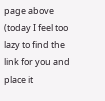page above (today I feel too lazy to find the link for you and place it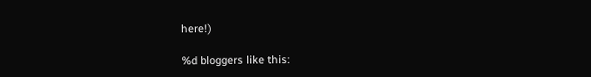here!)

%d bloggers like this: